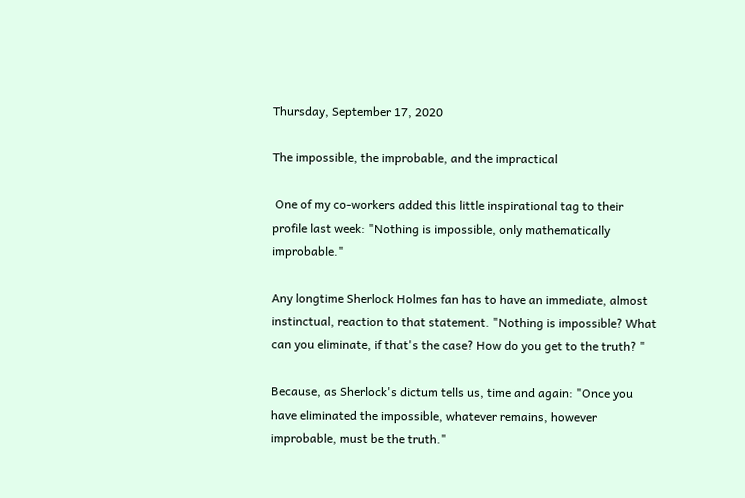Thursday, September 17, 2020

The impossible, the improbable, and the impractical

 One of my co-workers added this little inspirational tag to their profile last week: "Nothing is impossible, only mathematically improbable."

Any longtime Sherlock Holmes fan has to have an immediate, almost instinctual, reaction to that statement. "Nothing is impossible? What can you eliminate, if that's the case? How do you get to the truth? "

Because, as Sherlock's dictum tells us, time and again: "Once you have eliminated the impossible, whatever remains, however improbable, must be the truth."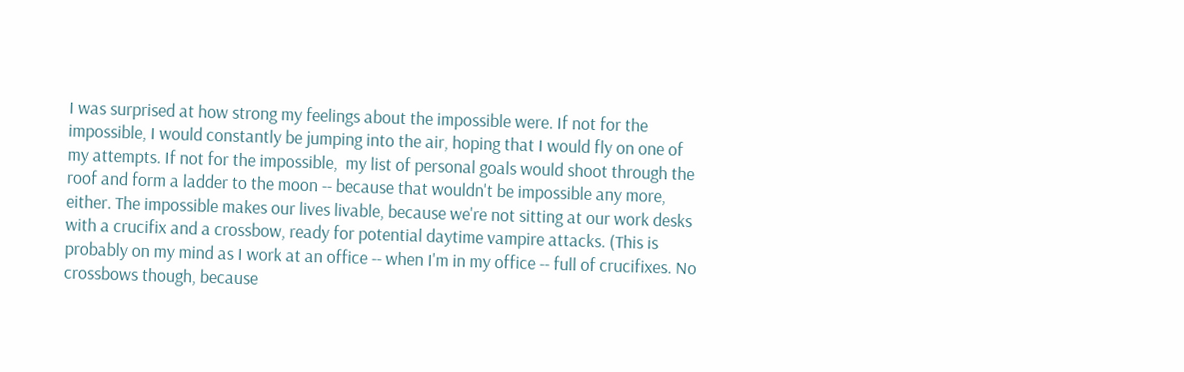I was surprised at how strong my feelings about the impossible were. If not for the impossible, I would constantly be jumping into the air, hoping that I would fly on one of my attempts. If not for the impossible,  my list of personal goals would shoot through the roof and form a ladder to the moon -- because that wouldn't be impossible any more, either. The impossible makes our lives livable, because we're not sitting at our work desks with a crucifix and a crossbow, ready for potential daytime vampire attacks. (This is probably on my mind as I work at an office -- when I'm in my office -- full of crucifixes. No crossbows though, because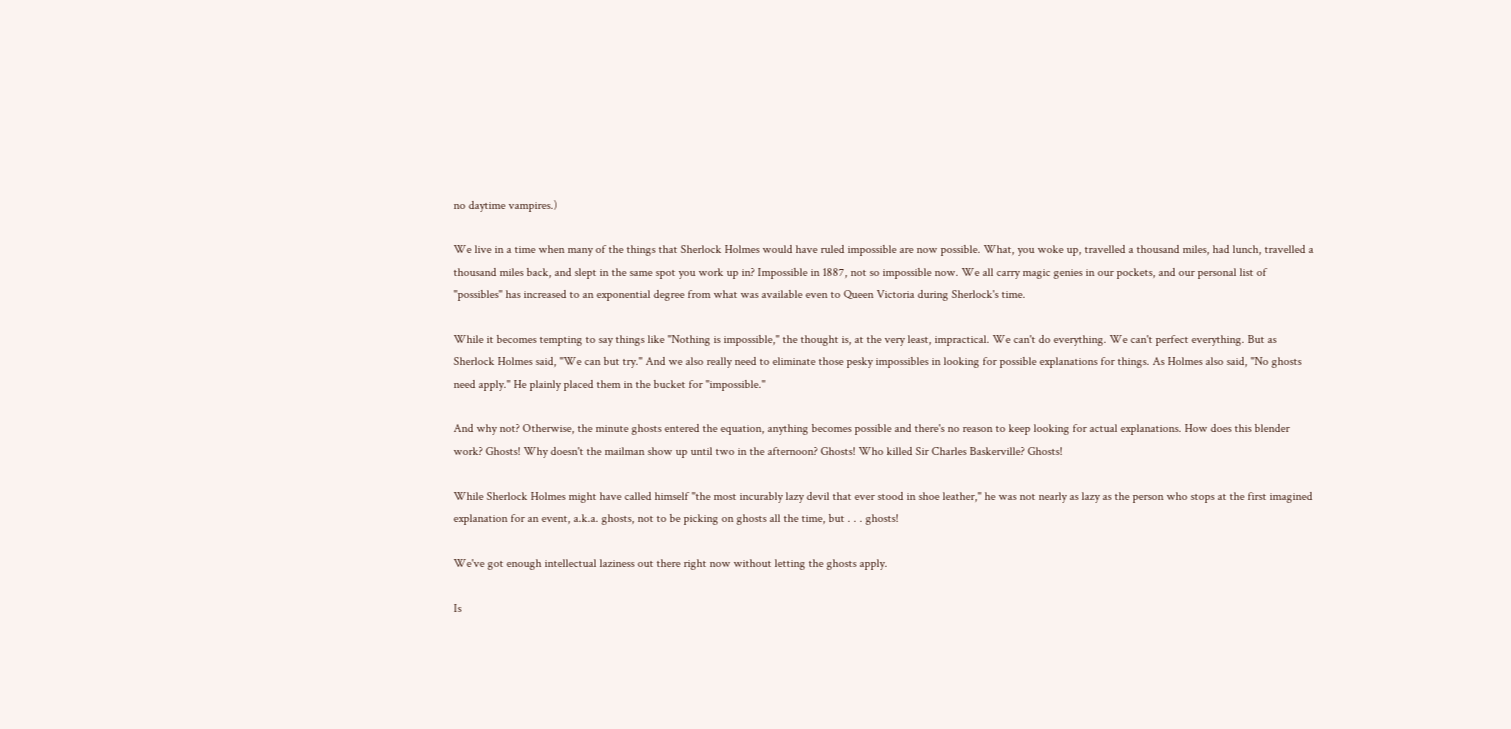no daytime vampires.)

We live in a time when many of the things that Sherlock Holmes would have ruled impossible are now possible. What, you woke up, travelled a thousand miles, had lunch, travelled a thousand miles back, and slept in the same spot you work up in? Impossible in 1887, not so impossible now. We all carry magic genies in our pockets, and our personal list of "possibles" has increased to an exponential degree from what was available even to Queen Victoria during Sherlock's time.

While it becomes tempting to say things like "Nothing is impossible," the thought is, at the very least, impractical. We can't do everything. We can't perfect everything. But as Sherlock Holmes said, "We can but try." And we also really need to eliminate those pesky impossibles in looking for possible explanations for things. As Holmes also said, "No ghosts need apply." He plainly placed them in the bucket for "impossible."

And why not? Otherwise, the minute ghosts entered the equation, anything becomes possible and there's no reason to keep looking for actual explanations. How does this blender work? Ghosts! Why doesn't the mailman show up until two in the afternoon? Ghosts! Who killed Sir Charles Baskerville? Ghosts!

While Sherlock Holmes might have called himself "the most incurably lazy devil that ever stood in shoe leather," he was not nearly as lazy as the person who stops at the first imagined explanation for an event, a.k.a. ghosts, not to be picking on ghosts all the time, but . . . ghosts!

We've got enough intellectual laziness out there right now without letting the ghosts apply.

Is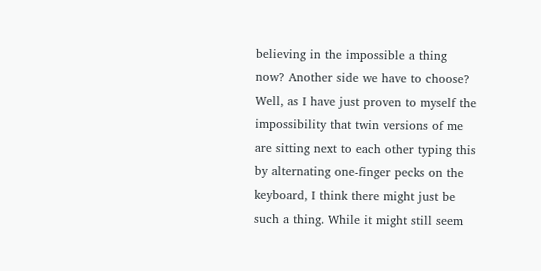believing in the impossible a thing now? Another side we have to choose? Well, as I have just proven to myself the impossibility that twin versions of me are sitting next to each other typing this by alternating one-finger pecks on the keyboard, I think there might just be such a thing. While it might still seem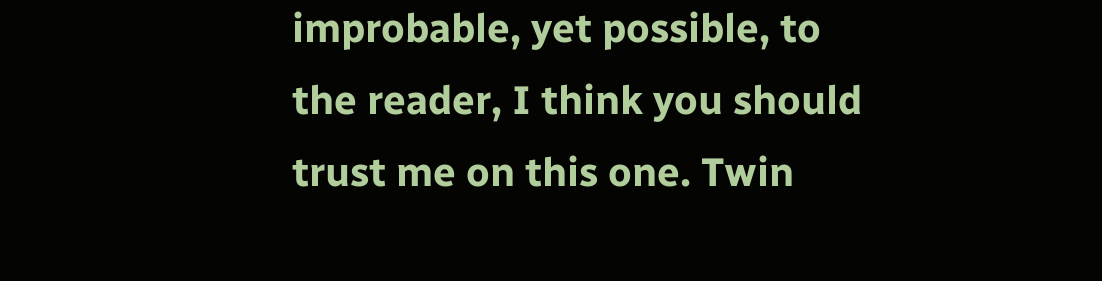improbable, yet possible, to the reader, I think you should trust me on this one. Twin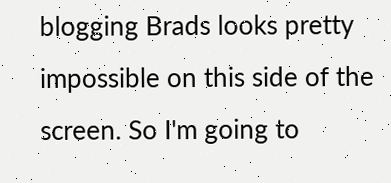blogging Brads looks pretty impossible on this side of the screen. So I'm going to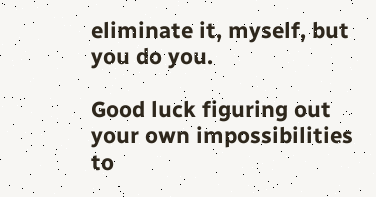eliminate it, myself, but you do you.

Good luck figuring out your own impossibilities to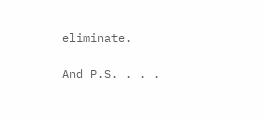eliminate.

And P.S. . . .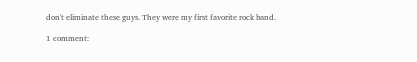don't eliminate these guys. They were my first favorite rock band.

1 comment: